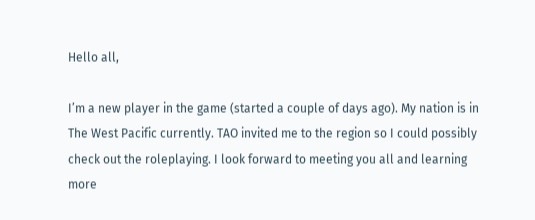Hello all,

I’m a new player in the game (started a couple of days ago). My nation is in The West Pacific currently. TAO invited me to the region so I could possibly check out the roleplaying. I look forward to meeting you all and learning more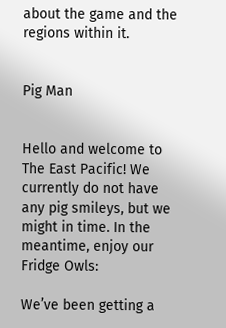about the game and the regions within it.


Pig Man


Hello and welcome to The East Pacific! We currently do not have any pig smileys, but we might in time. In the meantime, enjoy our Fridge Owls:

We’ve been getting a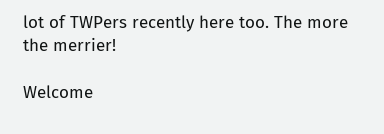lot of TWPers recently here too. The more the merrier!

Welcome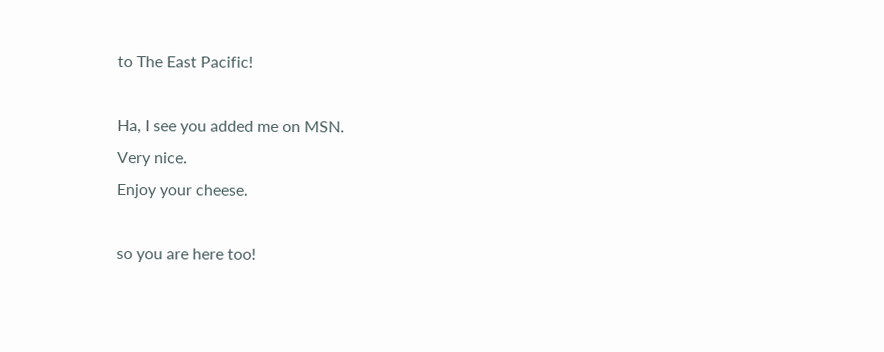to The East Pacific!

Ha, I see you added me on MSN.
Very nice.
Enjoy your cheese.

so you are here too!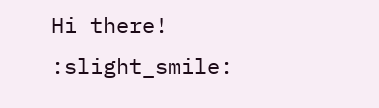Hi there! :slight_smile: